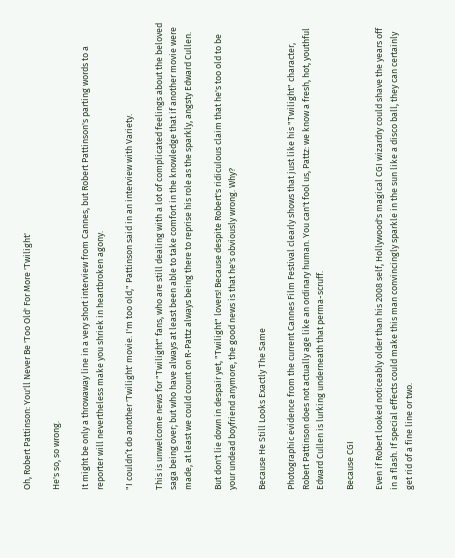Oh, Robert Pattinson: You'll Never Be 'Too Old' For More 'Twilight'

He's so, so wrong.

It might be only a throwaway line in a very short interview from Cannes, but Robert Pattinson's parting words to a reporter will nevertheless make you shriek in heartbroken agony.

"I couldn’t do another 'Twilight' movie. I'm too old," Pattinson said in an interview with Variety.

This is unwelcome news for "Twilight" fans, who are still dealing with a lot of complicated feelings about the beloved saga being over; but who have always at least been able to take comfort in the knowledge that if another movie were made, at least we could count on R-Pattz always being there to reprise his role as the sparkly, angsty Edward Cullen.

But don't lie down in despair yet, "Twilight" lovers! Because despite Robert's ridiculous claim that he's too old to be your undead boyfriend anymore, the good news is that he's obviously wrong. Why?

Because He Still Looks Exactly The Same

Photographic evidence from the current Cannes Film Festival clearly shows that just like his "Twilight" character, Robert Pattinson does not actually age like an ordinary human. You can't fool us, Pattz: we know a fresh, hot, youthful Edward Cullen is lurking underneath that perma-scruff.

Because CGI

Even if Robert looked noticeably older than his 2008 self, Hollywood's magical CGI wizardry could shave the years off in a flash. If special effects could make this man convincingly sparkle in the sun like a disco ball, they can certainly get rid of a fine line or two.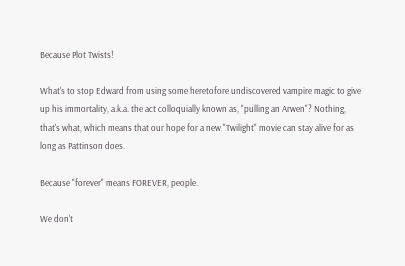Because Plot Twists!

What's to stop Edward from using some heretofore undiscovered vampire magic to give up his immortality, a.k.a. the act colloquially known as, "pulling an Arwen"? Nothing, that's what, which means that our hope for a new "Twilight" movie can stay alive for as long as Pattinson does.

Because "forever" means FOREVER, people.

We don't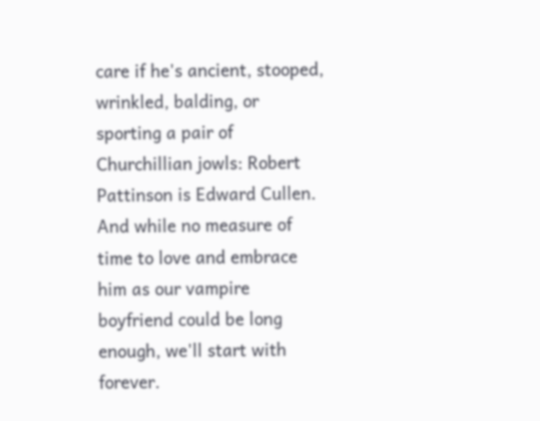care if he's ancient, stooped, wrinkled, balding, or sporting a pair of Churchillian jowls: Robert Pattinson is Edward Cullen. And while no measure of time to love and embrace him as our vampire boyfriend could be long enough, we'll start with forever.